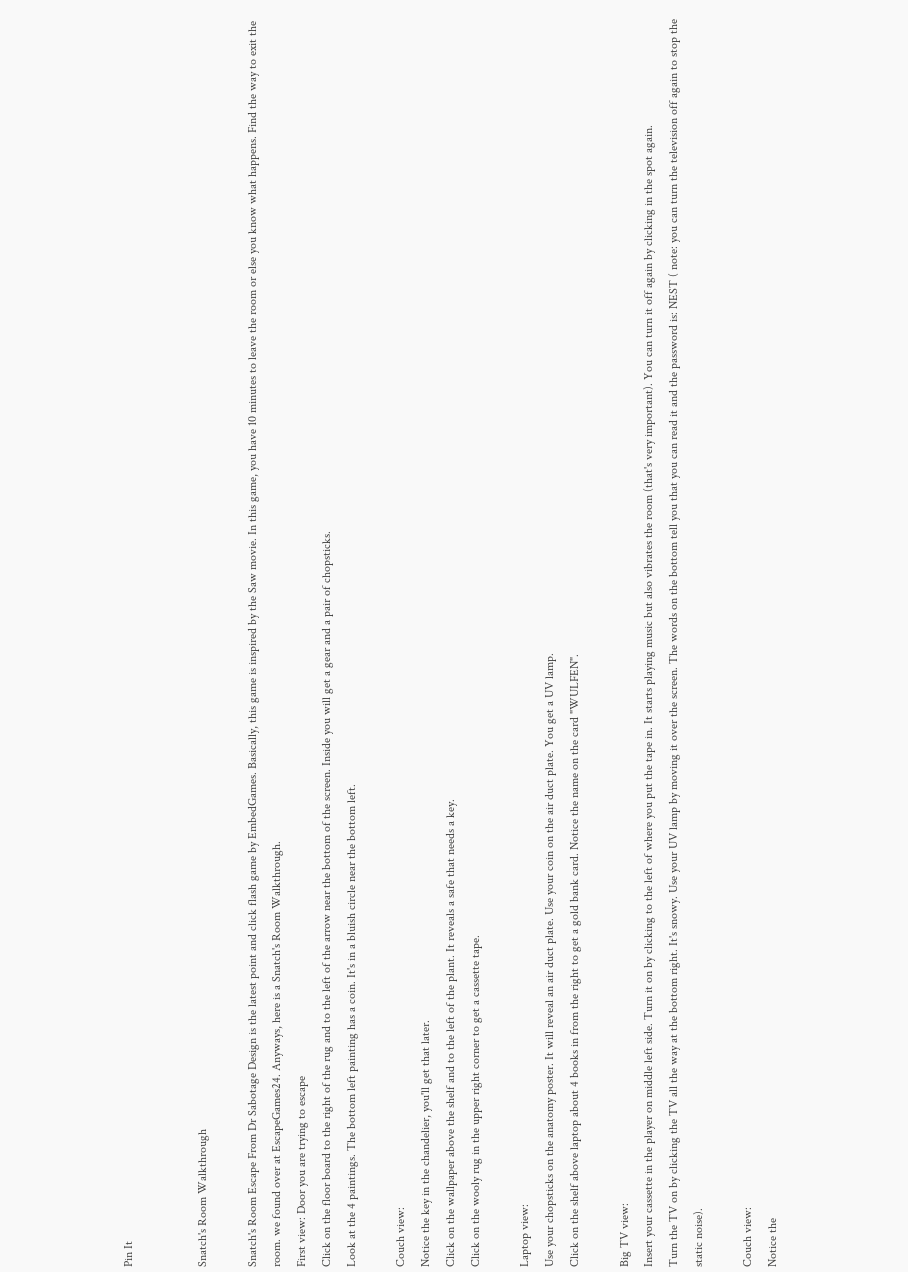Pin It


Snatch's Room Walkthrough

Snatch's Room Escape From Dr Sabotage Design is the latest point and click flash game by EmbedGames. Basically, this game is inspired by the Saw movie. In this game, you have 10 minutes to leave the room or else you know what happens. Find the way to exit the room. we found over at EscapeGames24. Anyways, here is a Snatch's Room Walkthrough.
First view: Door you are trying to escape
Click on the floor board to the right of the rug and to the left of the arrow near the bottom of the screen. Inside you will get a gear and a pair of chopsticks.
Look at the 4 paintings. The bottom left painting has a coin. It's in a bluish circle near the bottom left.

Couch view:
Notice the key in the chandelier, you'll get that later.
Click on the wallpaper above the shelf and to the left of the plant. It reveals a safe that needs a key.
Click on the wooly rug in the upper right corner to get a cassette tape.

Laptop view:
Use your chopsticks on the anatomy poster. It will reveal an air duct plate. Use your coin on the air duct plate. You get a UV lamp.
Click on the shelf above laptop about 4 books in from the right to get a gold bank card. Notice the name on the card "WULFEN".

Big TV view:
Insert your cassette in the player on middle left side. Turn it on by clicking to the left of where you put the tape in. It starts playing music but also vibrates the room (that's very important). You can turn it off again by clicking in the spot again.
Turn the TV on by clicking the TV all the way at the bottom right. It's snowy. Use your UV lamp by moving it over the screen. The words on the bottom tell you that you can read it and the password is: NEST ( note: you can turn the television off again to stop the static noise).

Couch view:
Notice the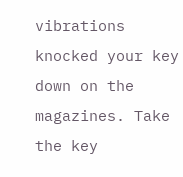vibrations knocked your key down on the magazines. Take the key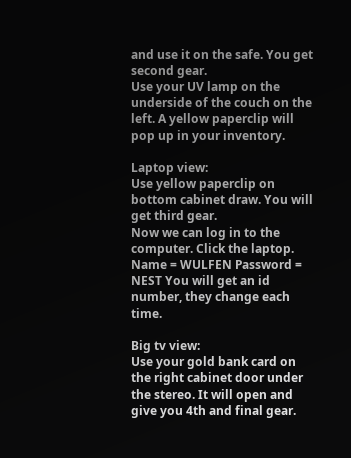and use it on the safe. You get second gear.
Use your UV lamp on the underside of the couch on the left. A yellow paperclip will pop up in your inventory.

Laptop view:
Use yellow paperclip on bottom cabinet draw. You will get third gear.
Now we can log in to the computer. Click the laptop. Name = WULFEN Password = NEST You will get an id number, they change each time.

Big tv view:
Use your gold bank card on the right cabinet door under the stereo. It will open and give you 4th and final gear.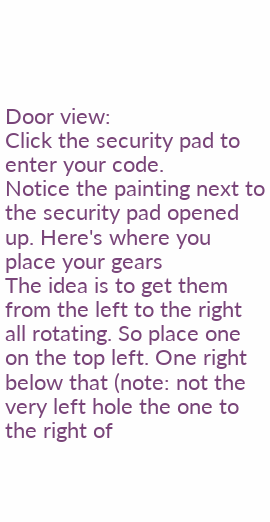Door view:
Click the security pad to enter your code.
Notice the painting next to the security pad opened up. Here's where you place your gears
The idea is to get them from the left to the right all rotating. So place one on the top left. One right below that (note: not the very left hole the one to the right of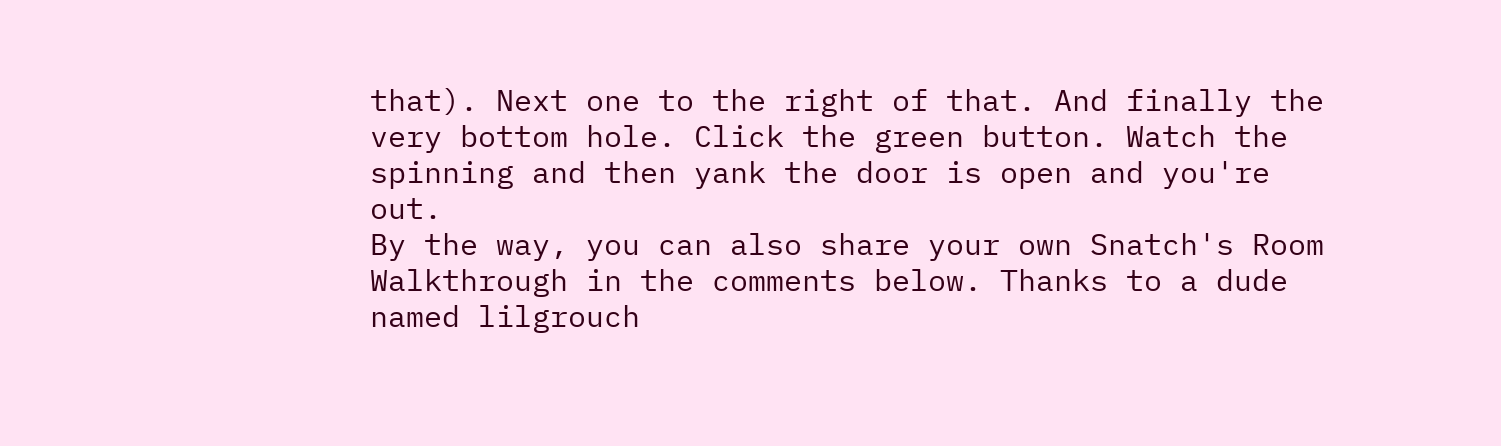that). Next one to the right of that. And finally the very bottom hole. Click the green button. Watch the spinning and then yank the door is open and you're out.
By the way, you can also share your own Snatch's Room Walkthrough in the comments below. Thanks to a dude named lilgrouch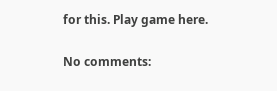for this. Play game here.

No comments: